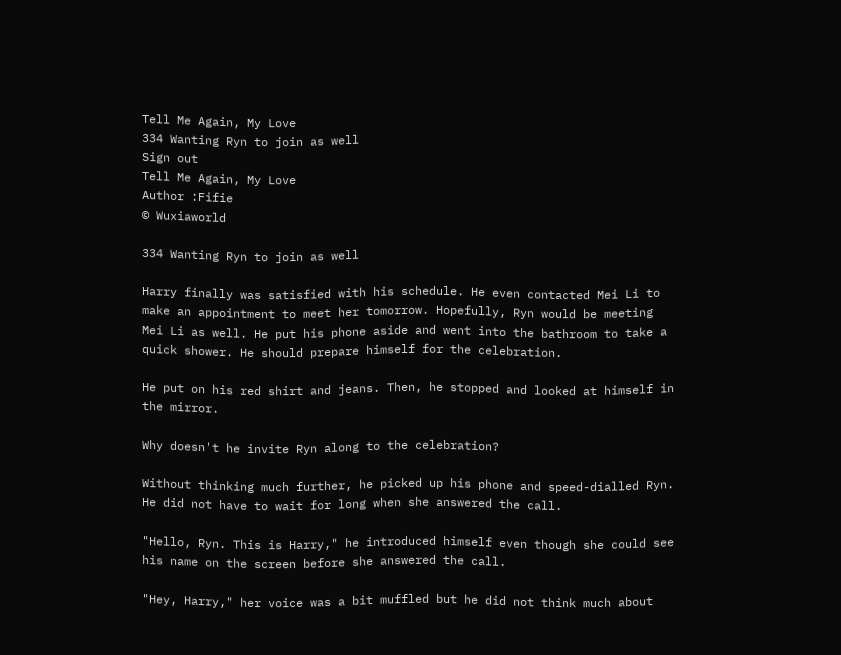Tell Me Again, My Love
334 Wanting Ryn to join as well
Sign out
Tell Me Again, My Love
Author :Fifie
© Wuxiaworld

334 Wanting Ryn to join as well

Harry finally was satisfied with his schedule. He even contacted Mei Li to make an appointment to meet her tomorrow. Hopefully, Ryn would be meeting Mei Li as well. He put his phone aside and went into the bathroom to take a quick shower. He should prepare himself for the celebration.

He put on his red shirt and jeans. Then, he stopped and looked at himself in the mirror.

Why doesn't he invite Ryn along to the celebration?

Without thinking much further, he picked up his phone and speed-dialled Ryn. He did not have to wait for long when she answered the call.

"Hello, Ryn. This is Harry," he introduced himself even though she could see his name on the screen before she answered the call.

"Hey, Harry," her voice was a bit muffled but he did not think much about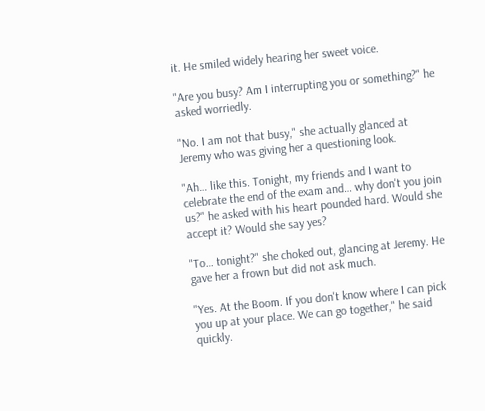it. He smiled widely hearing her sweet voice.

"Are you busy? Am I interrupting you or something?" he asked worriedly.

"No. I am not that busy," she actually glanced at Jeremy who was giving her a questioning look.

"Ah… like this. Tonight, my friends and I want to celebrate the end of the exam and… why don't you join us?" he asked with his heart pounded hard. Would she accept it? Would she say yes?

"To… tonight?" she choked out, glancing at Jeremy. He gave her a frown but did not ask much.

"Yes. At the Boom. If you don't know where I can pick you up at your place. We can go together," he said quickly.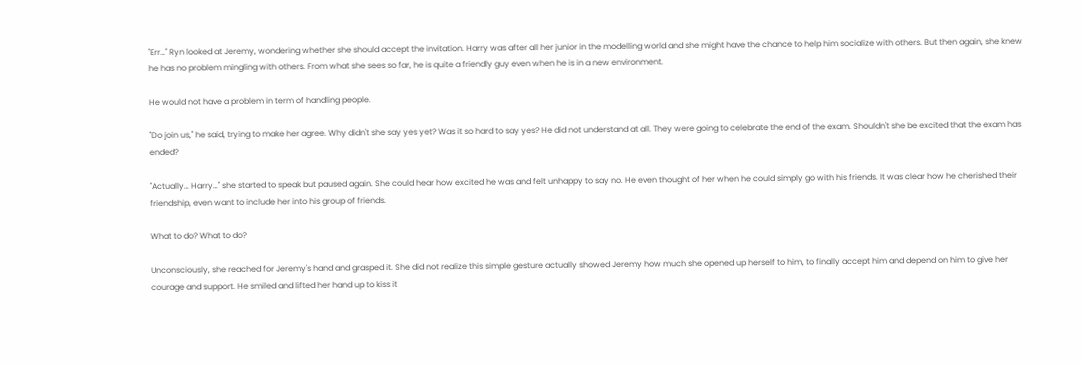"Err…" Ryn looked at Jeremy, wondering whether she should accept the invitation. Harry was after all her junior in the modelling world and she might have the chance to help him socialize with others. But then again, she knew he has no problem mingling with others. From what she sees so far, he is quite a friendly guy even when he is in a new environment.

He would not have a problem in term of handling people.

"Do join us," he said, trying to make her agree. Why didn't she say yes yet? Was it so hard to say yes? He did not understand at all. They were going to celebrate the end of the exam. Shouldn't she be excited that the exam has ended?

"Actually… Harry…" she started to speak but paused again. She could hear how excited he was and felt unhappy to say no. He even thought of her when he could simply go with his friends. It was clear how he cherished their friendship, even want to include her into his group of friends.

What to do? What to do?

Unconsciously, she reached for Jeremy's hand and grasped it. She did not realize this simple gesture actually showed Jeremy how much she opened up herself to him, to finally accept him and depend on him to give her courage and support. He smiled and lifted her hand up to kiss it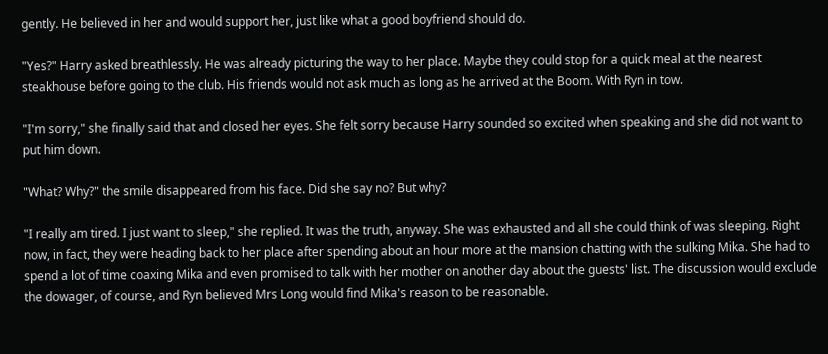gently. He believed in her and would support her, just like what a good boyfriend should do.

"Yes?" Harry asked breathlessly. He was already picturing the way to her place. Maybe they could stop for a quick meal at the nearest steakhouse before going to the club. His friends would not ask much as long as he arrived at the Boom. With Ryn in tow.

"I'm sorry," she finally said that and closed her eyes. She felt sorry because Harry sounded so excited when speaking and she did not want to put him down.

"What? Why?" the smile disappeared from his face. Did she say no? But why?

"I really am tired. I just want to sleep," she replied. It was the truth, anyway. She was exhausted and all she could think of was sleeping. Right now, in fact, they were heading back to her place after spending about an hour more at the mansion chatting with the sulking Mika. She had to spend a lot of time coaxing Mika and even promised to talk with her mother on another day about the guests' list. The discussion would exclude the dowager, of course, and Ryn believed Mrs Long would find Mika's reason to be reasonable.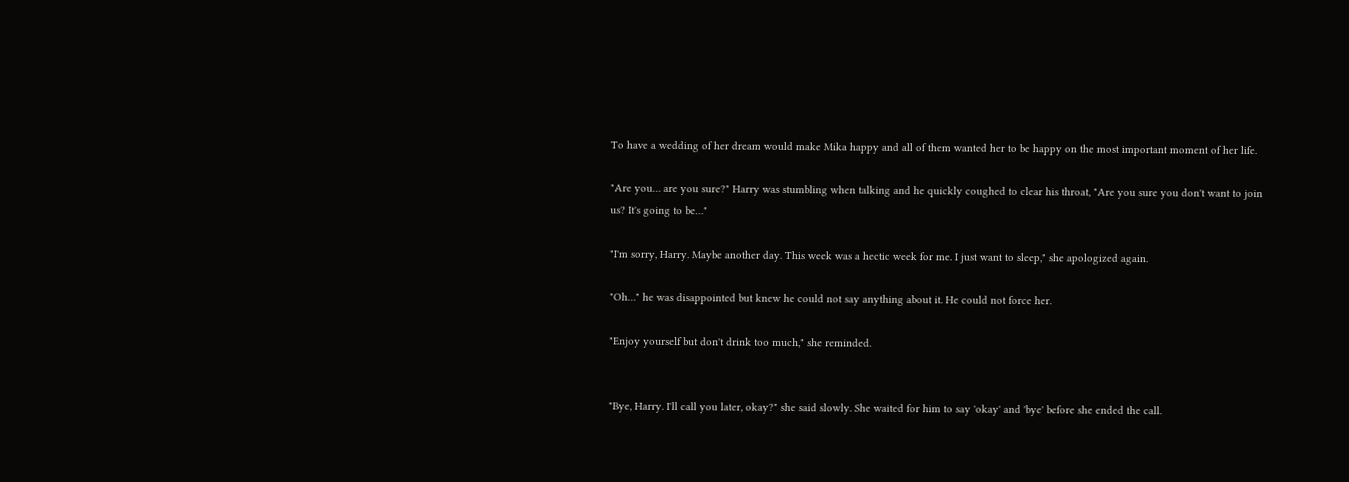To have a wedding of her dream would make Mika happy and all of them wanted her to be happy on the most important moment of her life.

"Are you… are you sure?" Harry was stumbling when talking and he quickly coughed to clear his throat, "Are you sure you don't want to join us? It's going to be…"

"I'm sorry, Harry. Maybe another day. This week was a hectic week for me. I just want to sleep," she apologized again.

"Oh…" he was disappointed but knew he could not say anything about it. He could not force her.

"Enjoy yourself but don't drink too much," she reminded.


"Bye, Harry. I'll call you later, okay?" she said slowly. She waited for him to say 'okay' and 'bye' before she ended the call.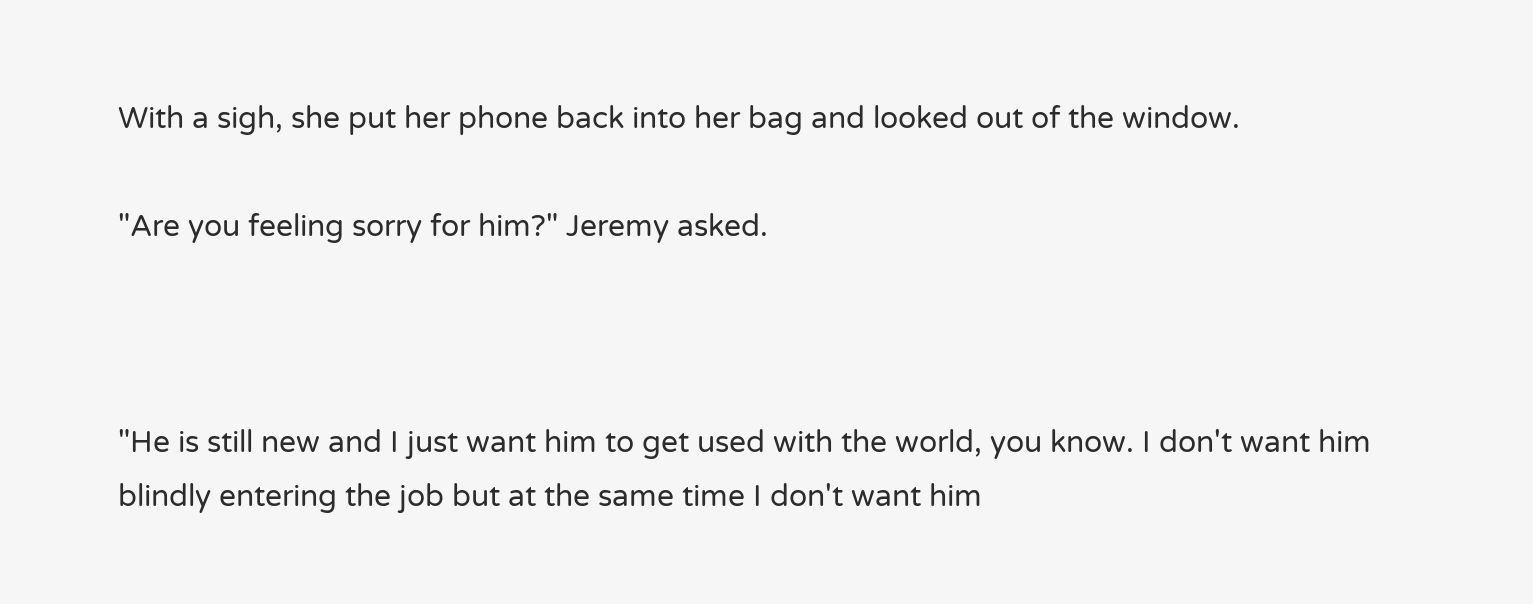With a sigh, she put her phone back into her bag and looked out of the window.

"Are you feeling sorry for him?" Jeremy asked.



"He is still new and I just want him to get used with the world, you know. I don't want him blindly entering the job but at the same time I don't want him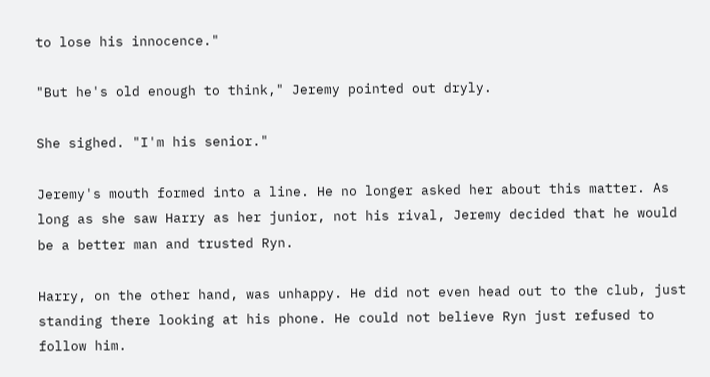to lose his innocence."

"But he's old enough to think," Jeremy pointed out dryly.

She sighed. "I'm his senior."

Jeremy's mouth formed into a line. He no longer asked her about this matter. As long as she saw Harry as her junior, not his rival, Jeremy decided that he would be a better man and trusted Ryn.

Harry, on the other hand, was unhappy. He did not even head out to the club, just standing there looking at his phone. He could not believe Ryn just refused to follow him.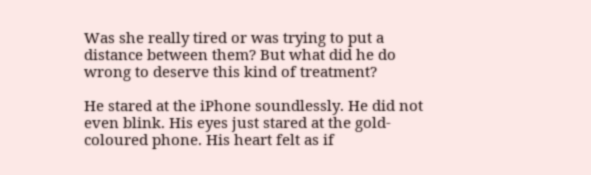Was she really tired or was trying to put a distance between them? But what did he do wrong to deserve this kind of treatment?

He stared at the iPhone soundlessly. He did not even blink. His eyes just stared at the gold-coloured phone. His heart felt as if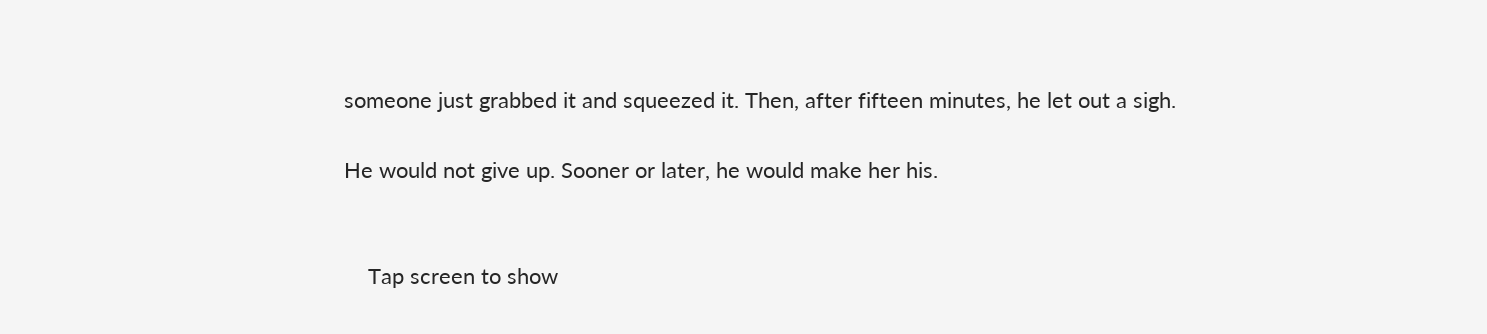someone just grabbed it and squeezed it. Then, after fifteen minutes, he let out a sigh.

He would not give up. Sooner or later, he would make her his.


    Tap screen to show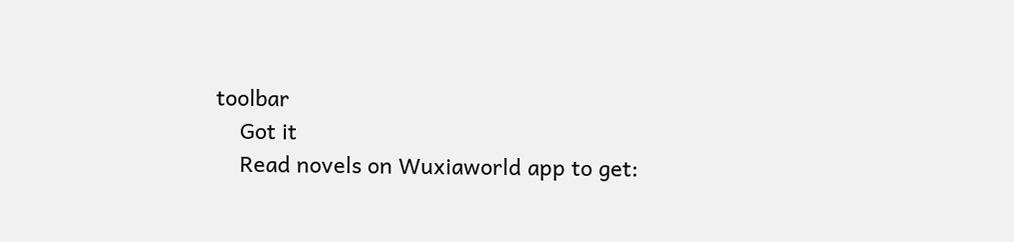toolbar
    Got it
    Read novels on Wuxiaworld app to get: